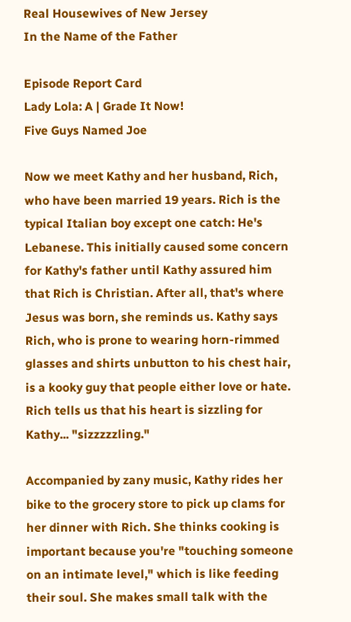Real Housewives of New Jersey
In the Name of the Father

Episode Report Card
Lady Lola: A | Grade It Now!
Five Guys Named Joe

Now we meet Kathy and her husband, Rich, who have been married 19 years. Rich is the typical Italian boy except one catch: He's Lebanese. This initially caused some concern for Kathy's father until Kathy assured him that Rich is Christian. After all, that's where Jesus was born, she reminds us. Kathy says Rich, who is prone to wearing horn-rimmed glasses and shirts unbutton to his chest hair, is a kooky guy that people either love or hate. Rich tells us that his heart is sizzling for Kathy... "sizzzzzling."

Accompanied by zany music, Kathy rides her bike to the grocery store to pick up clams for her dinner with Rich. She thinks cooking is important because you're "touching someone on an intimate level," which is like feeding their soul. She makes small talk with the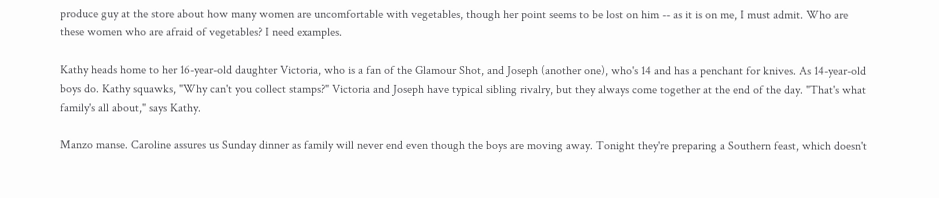produce guy at the store about how many women are uncomfortable with vegetables, though her point seems to be lost on him -- as it is on me, I must admit. Who are these women who are afraid of vegetables? I need examples.

Kathy heads home to her 16-year-old daughter Victoria, who is a fan of the Glamour Shot, and Joseph (another one), who's 14 and has a penchant for knives. As 14-year-old boys do. Kathy squawks, "Why can't you collect stamps?" Victoria and Joseph have typical sibling rivalry, but they always come together at the end of the day. "That's what family's all about," says Kathy.

Manzo manse. Caroline assures us Sunday dinner as family will never end even though the boys are moving away. Tonight they're preparing a Southern feast, which doesn't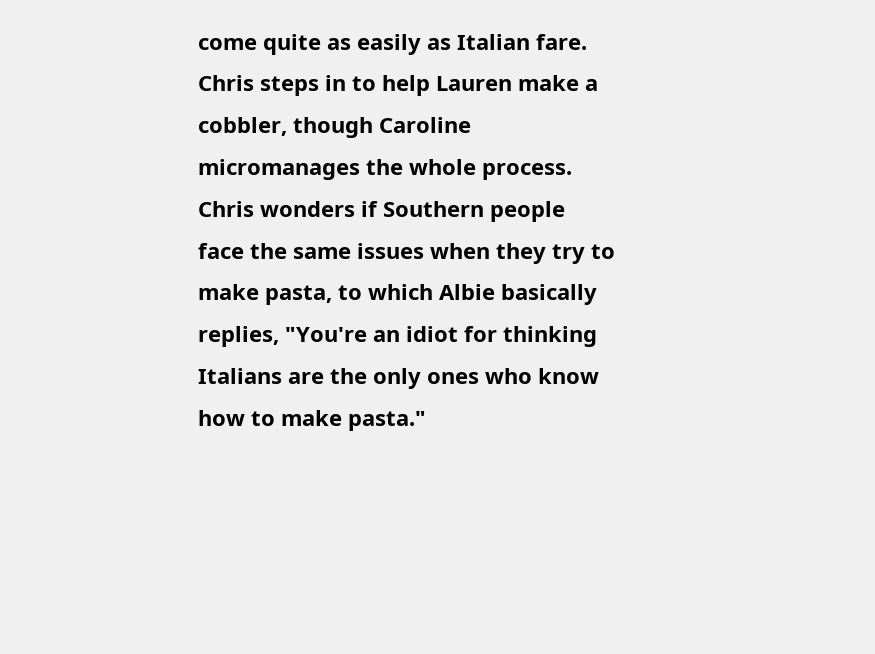come quite as easily as Italian fare. Chris steps in to help Lauren make a cobbler, though Caroline micromanages the whole process. Chris wonders if Southern people face the same issues when they try to make pasta, to which Albie basically replies, "You're an idiot for thinking Italians are the only ones who know how to make pasta."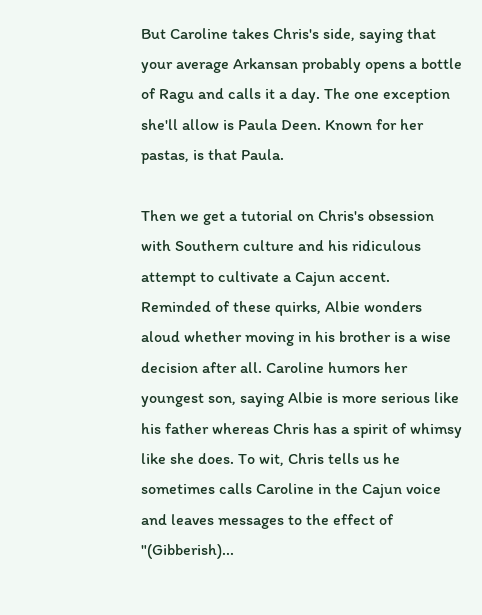But Caroline takes Chris's side, saying that your average Arkansan probably opens a bottle of Ragu and calls it a day. The one exception she'll allow is Paula Deen. Known for her pastas, is that Paula.

Then we get a tutorial on Chris's obsession with Southern culture and his ridiculous attempt to cultivate a Cajun accent. Reminded of these quirks, Albie wonders aloud whether moving in his brother is a wise decision after all. Caroline humors her youngest son, saying Albie is more serious like his father whereas Chris has a spirit of whimsy like she does. To wit, Chris tells us he sometimes calls Caroline in the Cajun voice and leaves messages to the effect of "(Gibberish)...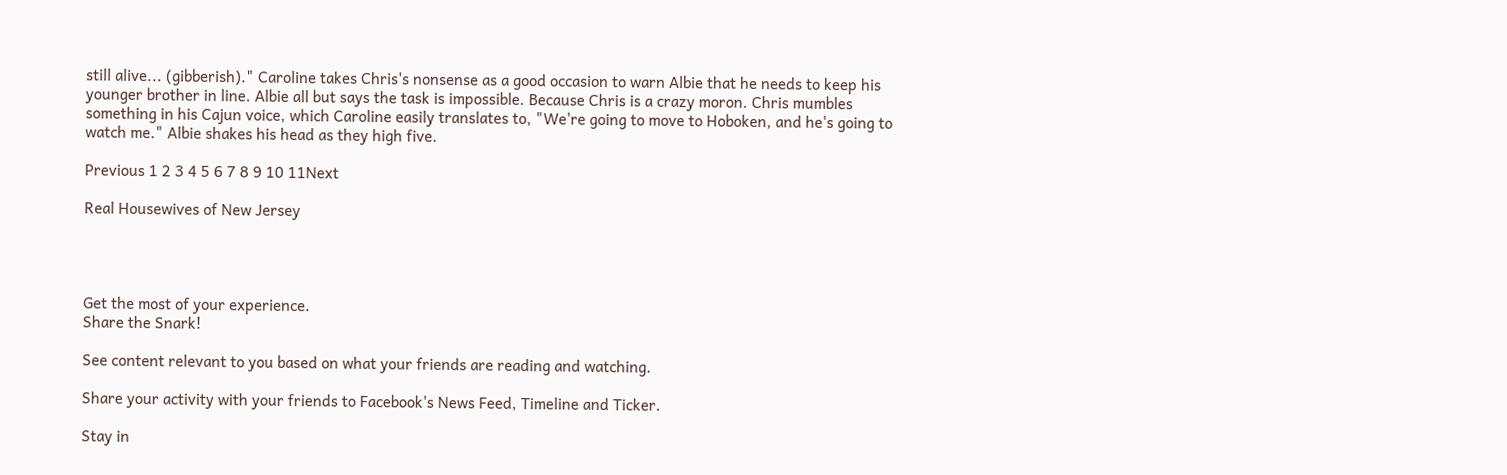still alive... (gibberish)." Caroline takes Chris's nonsense as a good occasion to warn Albie that he needs to keep his younger brother in line. Albie all but says the task is impossible. Because Chris is a crazy moron. Chris mumbles something in his Cajun voice, which Caroline easily translates to, "We're going to move to Hoboken, and he's going to watch me." Albie shakes his head as they high five.

Previous 1 2 3 4 5 6 7 8 9 10 11Next

Real Housewives of New Jersey




Get the most of your experience.
Share the Snark!

See content relevant to you based on what your friends are reading and watching.

Share your activity with your friends to Facebook's News Feed, Timeline and Ticker.

Stay in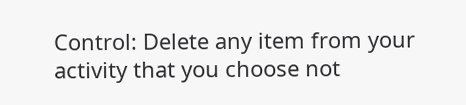Control: Delete any item from your activity that you choose not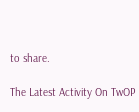to share.

The Latest Activity On TwOP